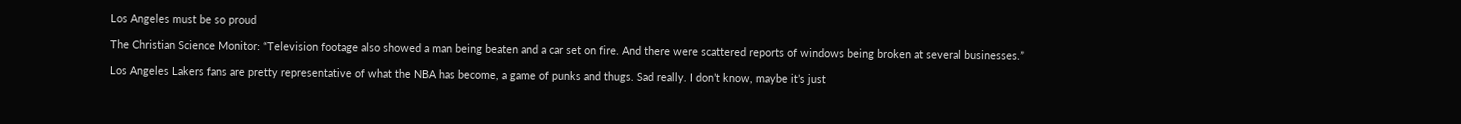Los Angeles must be so proud

The Christian Science Monitor: “Television footage also showed a man being beaten and a car set on fire. And there were scattered reports of windows being broken at several businesses.”

Los Angeles Lakers fans are pretty representative of what the NBA has become, a game of punks and thugs. Sad really. I don’t know, maybe it’s just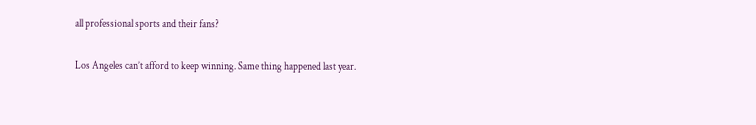all professional sports and their fans?

Los Angeles can’t afford to keep winning. Same thing happened last year.